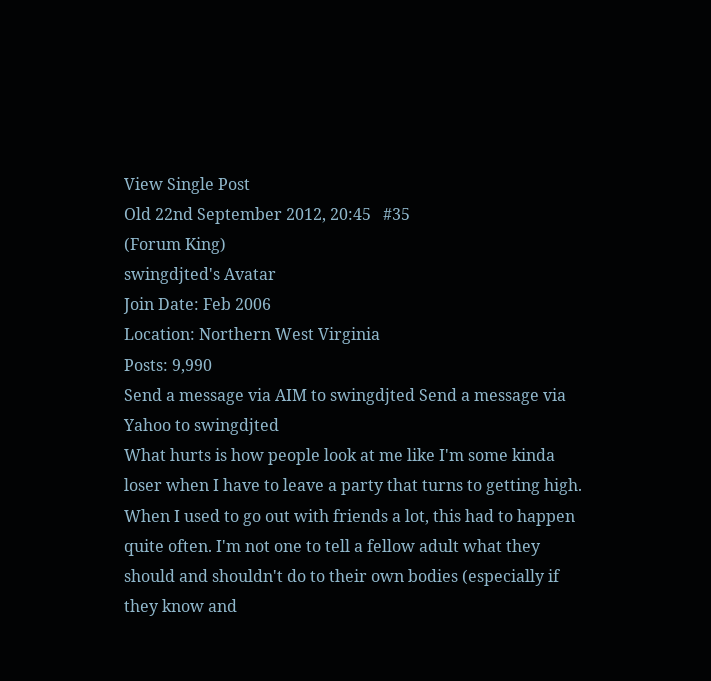View Single Post
Old 22nd September 2012, 20:45   #35
(Forum King)
swingdjted's Avatar
Join Date: Feb 2006
Location: Northern West Virginia
Posts: 9,990
Send a message via AIM to swingdjted Send a message via Yahoo to swingdjted
What hurts is how people look at me like I'm some kinda loser when I have to leave a party that turns to getting high. When I used to go out with friends a lot, this had to happen quite often. I'm not one to tell a fellow adult what they should and shouldn't do to their own bodies (especially if they know and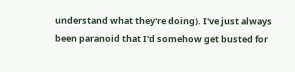understand what they're doing). I've just always been paranoid that I'd somehow get busted for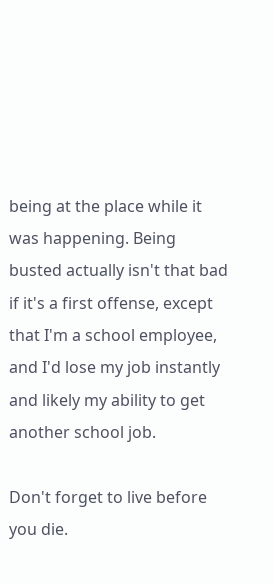being at the place while it was happening. Being busted actually isn't that bad if it's a first offense, except that I'm a school employee, and I'd lose my job instantly and likely my ability to get another school job.

Don't forget to live before you die.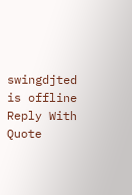swingdjted is offline   Reply With Quote